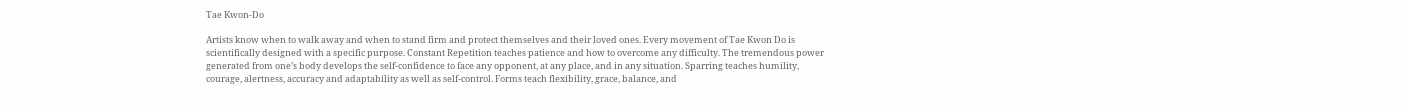Tae Kwon-Do

Artists know when to walk away and when to stand firm and protect themselves and their loved ones. Every movement of Tae Kwon Do is scientifically designed with a specific purpose. Constant Repetition teaches patience and how to overcome any difficulty. The tremendous power generated from one’s body develops the self-confidence to face any opponent, at any place, and in any situation. Sparring teaches humility, courage, alertness, accuracy and adaptability as well as self-control. Forms teach flexibility, grace, balance, and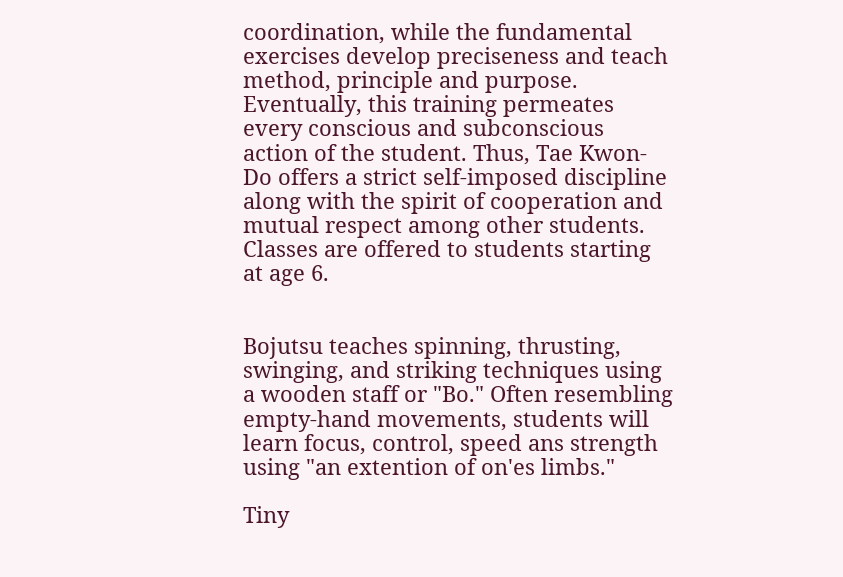coordination, while the fundamental exercises develop preciseness and teach method, principle and purpose. Eventually, this training permeates every conscious and subconscious action of the student. Thus, Tae Kwon-Do offers a strict self-imposed discipline along with the spirit of cooperation and mutual respect among other students. Classes are offered to students starting at age 6.


Bojutsu teaches spinning, thrusting, swinging, and striking techniques using a wooden staff or "Bo." Often resembling empty-hand movements, students will learn focus, control, speed ans strength using "an extention of on'es limbs."

Tiny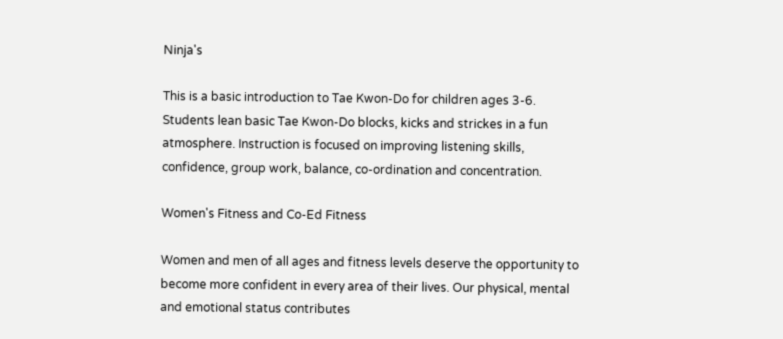Ninja's

This is a basic introduction to Tae Kwon-Do for children ages 3-6. Students lean basic Tae Kwon-Do blocks, kicks and strickes in a fun atmosphere. Instruction is focused on improving listening skills, confidence, group work, balance, co-ordination and concentration.

Women's Fitness and Co-Ed Fitness

Women and men of all ages and fitness levels deserve the opportunity to become more confident in every area of their lives. Our physical, mental and emotional status contributes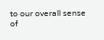to our overall sense of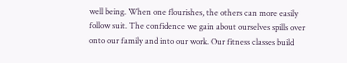well being. When one flourishes, the others can more easily follow suit. The confidence we gain about ourselves spills over onto our family and into our work. Our fitness classes build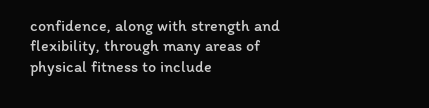confidence, along with strength and flexibility, through many areas of physical fitness to include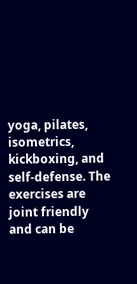yoga, pilates, isometrics, kickboxing, and self-defense. The exercises are joint friendly and can be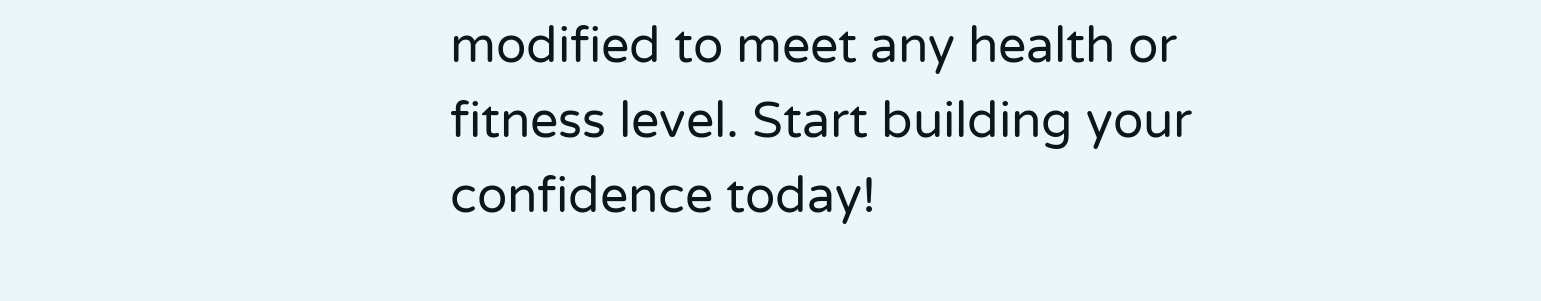modified to meet any health or fitness level. Start building your confidence today!